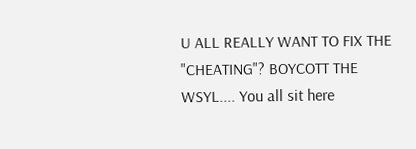U ALL REALLY WANT TO FIX THE "CHEATING"? BOYCOTT THE WSYL.... You all sit here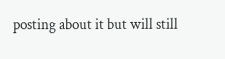posting about it but will still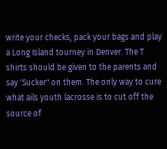write your checks, pack your bags and play a Long Island tourney in Denver. The T shirts should be given to the parents and say 'Sucker" on them. The only way to cure what ails youth lacrosse is to cut off the source of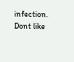infection. Dont like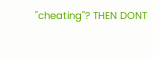"cheating"? THEN DONT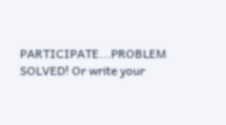PARTICIPATE...PROBLEM SOLVED! Or write your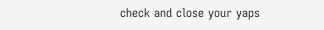check and close your yaps